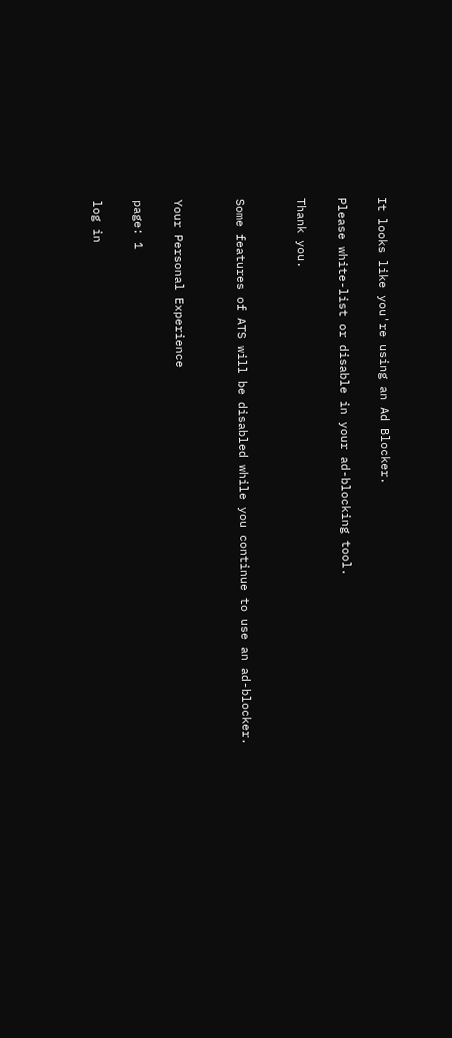It looks like you're using an Ad Blocker.

Please white-list or disable in your ad-blocking tool.

Thank you.


Some features of ATS will be disabled while you continue to use an ad-blocker.


Your Personal Experience

page: 1

log in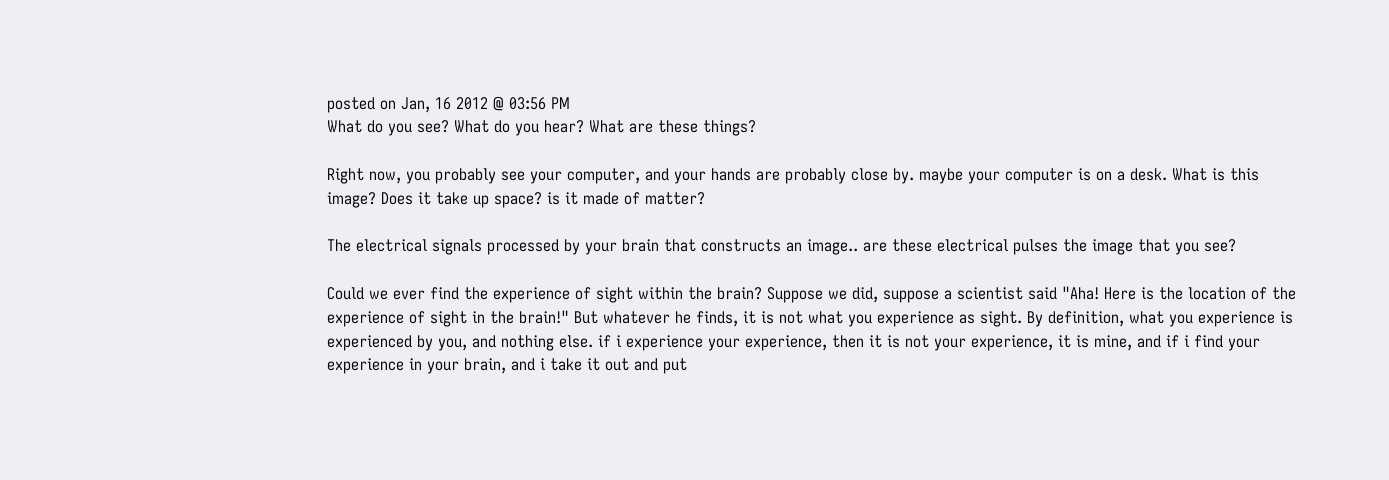posted on Jan, 16 2012 @ 03:56 PM
What do you see? What do you hear? What are these things?

Right now, you probably see your computer, and your hands are probably close by. maybe your computer is on a desk. What is this image? Does it take up space? is it made of matter?

The electrical signals processed by your brain that constructs an image.. are these electrical pulses the image that you see?

Could we ever find the experience of sight within the brain? Suppose we did, suppose a scientist said "Aha! Here is the location of the experience of sight in the brain!" But whatever he finds, it is not what you experience as sight. By definition, what you experience is experienced by you, and nothing else. if i experience your experience, then it is not your experience, it is mine, and if i find your experience in your brain, and i take it out and put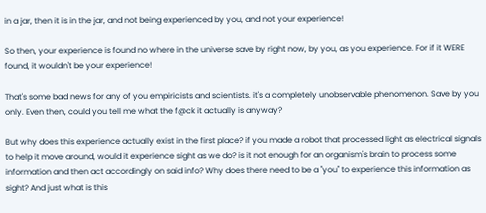in a jar, then it is in the jar, and not being experienced by you, and not your experience!

So then, your experience is found no where in the universe save by right now, by you, as you experience. For if it WERE found, it wouldn't be your experience!

That's some bad news for any of you empiricists and scientists. it's a completely unobservable phenomenon. Save by you only. Even then, could you tell me what the f@ck it actually is anyway?

But why does this experience actually exist in the first place? if you made a robot that processed light as electrical signals to help it move around, would it experience sight as we do? is it not enough for an organism's brain to process some information and then act accordingly on said info? Why does there need to be a "you" to experience this information as sight? And just what is this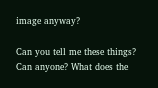image anyway?

Can you tell me these things? Can anyone? What does the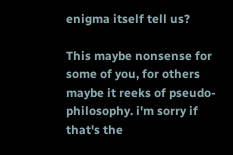enigma itself tell us?

This maybe nonsense for some of you, for others maybe it reeks of pseudo-philosophy. i'm sorry if that's the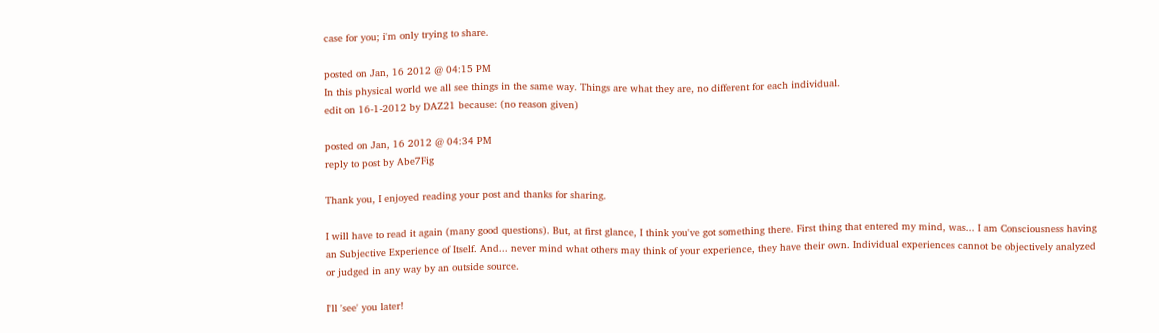case for you; i'm only trying to share.

posted on Jan, 16 2012 @ 04:15 PM
In this physical world we all see things in the same way. Things are what they are, no different for each individual.
edit on 16-1-2012 by DAZ21 because: (no reason given)

posted on Jan, 16 2012 @ 04:34 PM
reply to post by Abe7Fig

Thank you, I enjoyed reading your post and thanks for sharing.

I will have to read it again (many good questions). But, at first glance, I think you've got something there. First thing that entered my mind, was... I am Consciousness having an Subjective Experience of Itself. And... never mind what others may think of your experience, they have their own. Individual experiences cannot be objectively analyzed or judged in any way by an outside source.

I'll 'see' you later!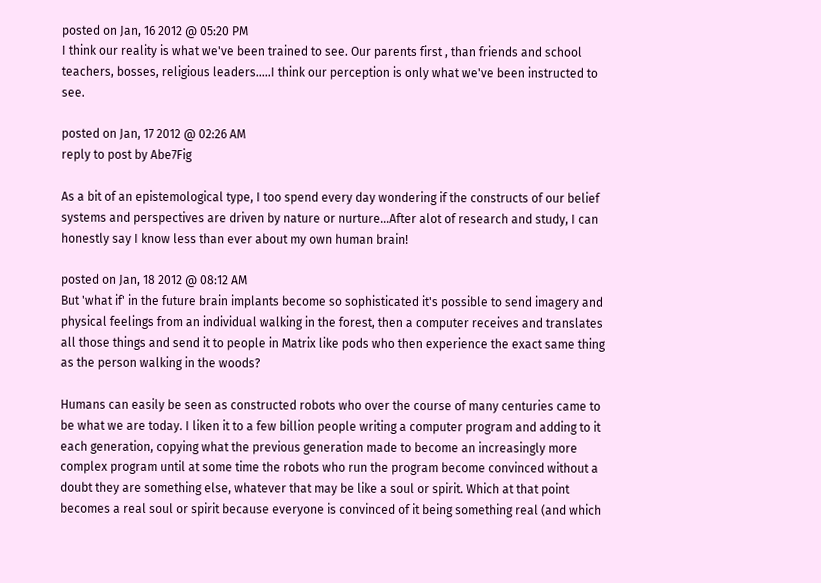posted on Jan, 16 2012 @ 05:20 PM
I think our reality is what we've been trained to see. Our parents first , than friends and school teachers, bosses, religious leaders.....I think our perception is only what we've been instructed to see.

posted on Jan, 17 2012 @ 02:26 AM
reply to post by Abe7Fig

As a bit of an epistemological type, I too spend every day wondering if the constructs of our belief systems and perspectives are driven by nature or nurture...After alot of research and study, I can honestly say I know less than ever about my own human brain!

posted on Jan, 18 2012 @ 08:12 AM
But 'what if' in the future brain implants become so sophisticated it's possible to send imagery and physical feelings from an individual walking in the forest, then a computer receives and translates all those things and send it to people in Matrix like pods who then experience the exact same thing as the person walking in the woods?

Humans can easily be seen as constructed robots who over the course of many centuries came to be what we are today. I liken it to a few billion people writing a computer program and adding to it each generation, copying what the previous generation made to become an increasingly more complex program until at some time the robots who run the program become convinced without a doubt they are something else, whatever that may be like a soul or spirit. Which at that point becomes a real soul or spirit because everyone is convinced of it being something real (and which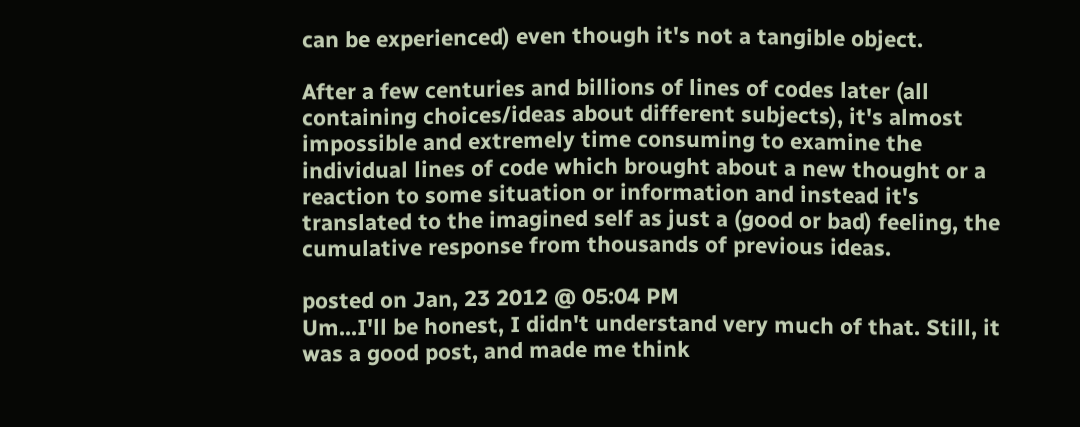can be experienced) even though it's not a tangible object.

After a few centuries and billions of lines of codes later (all containing choices/ideas about different subjects), it's almost impossible and extremely time consuming to examine the individual lines of code which brought about a new thought or a reaction to some situation or information and instead it's translated to the imagined self as just a (good or bad) feeling, the cumulative response from thousands of previous ideas.

posted on Jan, 23 2012 @ 05:04 PM
Um...I'll be honest, I didn't understand very much of that. Still, it was a good post, and made me think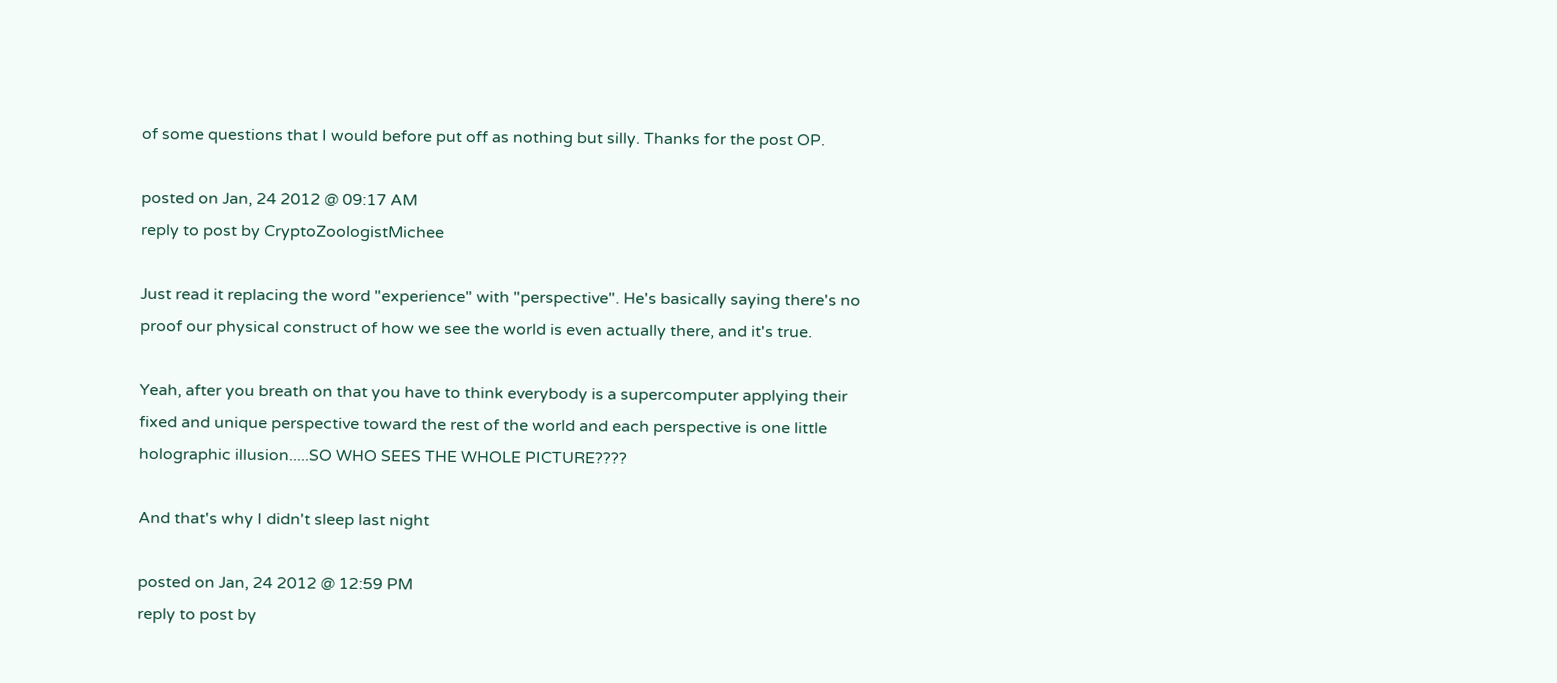of some questions that I would before put off as nothing but silly. Thanks for the post OP.

posted on Jan, 24 2012 @ 09:17 AM
reply to post by CryptoZoologistMichee

Just read it replacing the word "experience" with "perspective". He's basically saying there's no proof our physical construct of how we see the world is even actually there, and it's true.

Yeah, after you breath on that you have to think everybody is a supercomputer applying their fixed and unique perspective toward the rest of the world and each perspective is one little holographic illusion.....SO WHO SEES THE WHOLE PICTURE????

And that's why I didn't sleep last night

posted on Jan, 24 2012 @ 12:59 PM
reply to post by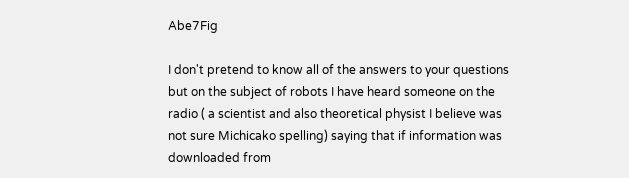Abe7Fig

I don't pretend to know all of the answers to your questions but on the subject of robots I have heard someone on the radio ( a scientist and also theoretical physist I believe was not sure Michicako spelling) saying that if information was downloaded from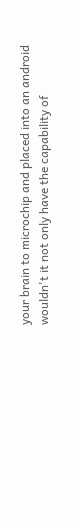your brain to microchip and placed into an android wouldn't it not only have the capability of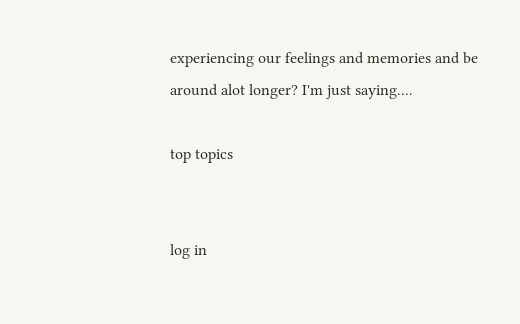experiencing our feelings and memories and be around alot longer? I'm just saying....

top topics


log in